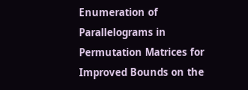Enumeration of Parallelograms in Permutation Matrices for Improved Bounds on the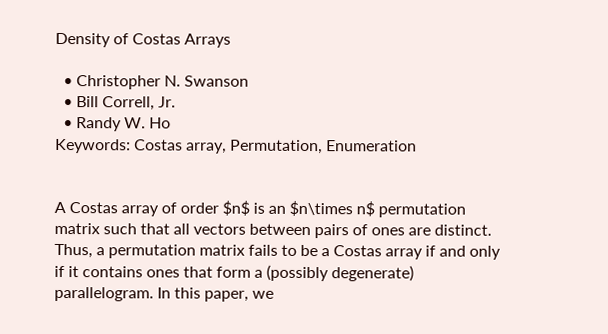Density of Costas Arrays

  • Christopher N. Swanson
  • Bill Correll, Jr.
  • Randy W. Ho
Keywords: Costas array, Permutation, Enumeration


A Costas array of order $n$ is an $n\times n$ permutation matrix such that all vectors between pairs of ones are distinct. Thus, a permutation matrix fails to be a Costas array if and only if it contains ones that form a (possibly degenerate) parallelogram. In this paper, we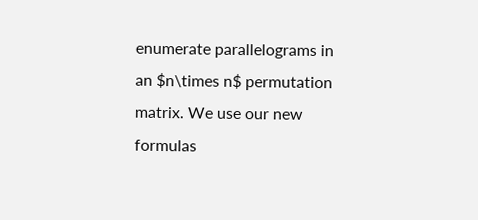enumerate parallelograms in an $n\times n$ permutation matrix. We use our new formulas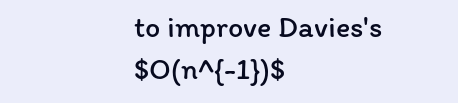to improve Davies's $O(n^{-1})$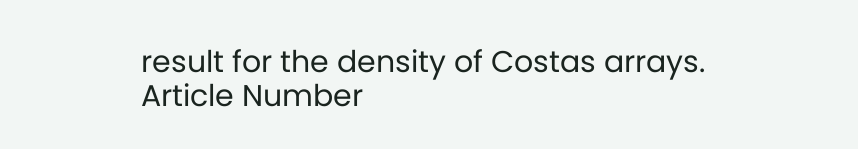result for the density of Costas arrays.
Article Number